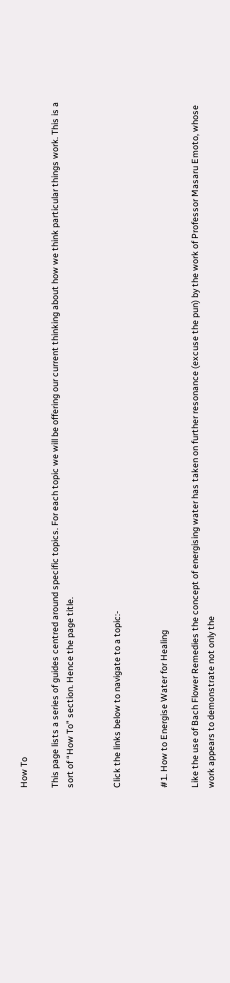How To

This page lists a series of guides centred around specific topics. For each topic we will be offering our current thinking about how we think particular things work. This is a sort of “How To” section. Hence the page title.


Click the links below to navigate to a topic:-


#1. How to Energise Water for Healing

Like the use of Bach Flower Remedies the concept of energising water has taken on further resonance (excuse the pun) by the work of Professor Masaru Emoto, whose work appears to demonstrate not only the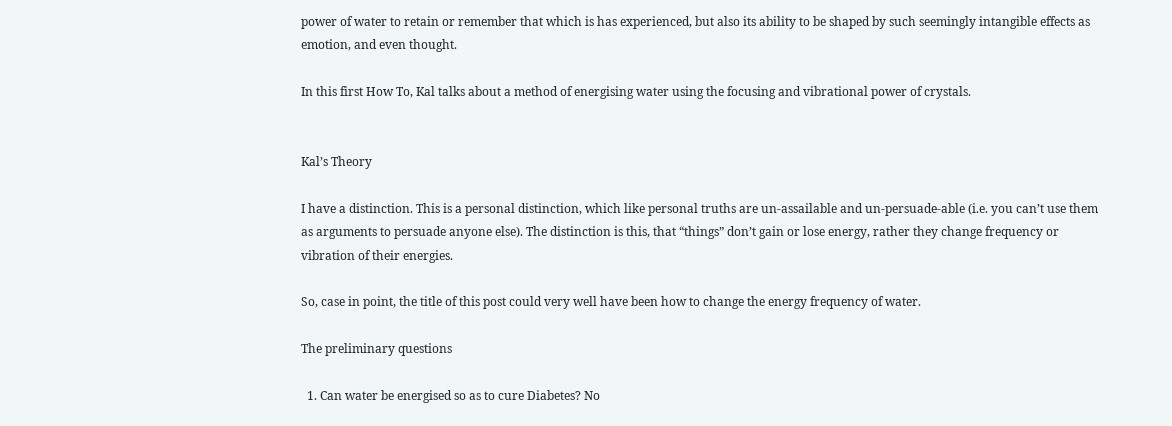power of water to retain or remember that which is has experienced, but also its ability to be shaped by such seemingly intangible effects as emotion, and even thought.

In this first How To, Kal talks about a method of energising water using the focusing and vibrational power of crystals.


Kal’s Theory

I have a distinction. This is a personal distinction, which like personal truths are un-assailable and un-persuade-able (i.e. you can’t use them as arguments to persuade anyone else). The distinction is this, that “things” don’t gain or lose energy, rather they change frequency or vibration of their energies.

So, case in point, the title of this post could very well have been how to change the energy frequency of water.

The preliminary questions

  1. Can water be energised so as to cure Diabetes? No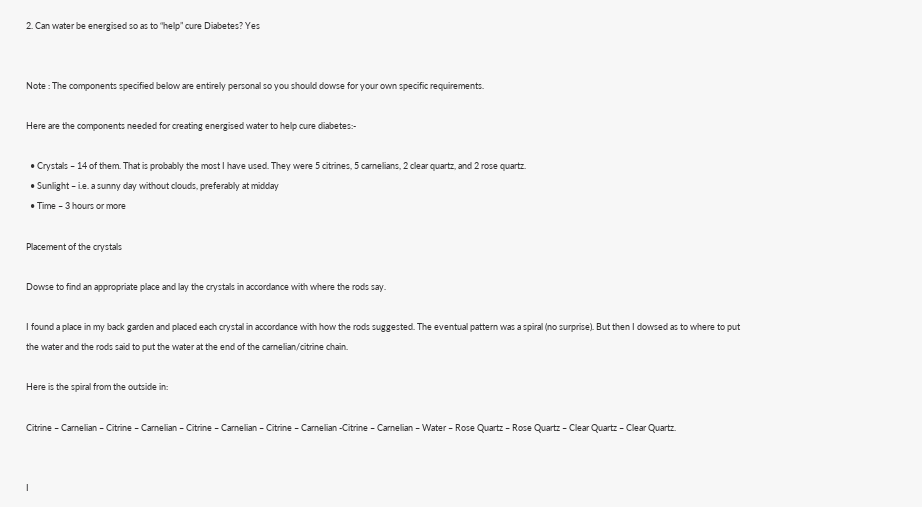2. Can water be energised so as to “help” cure Diabetes? Yes


Note : The components specified below are entirely personal so you should dowse for your own specific requirements.

Here are the components needed for creating energised water to help cure diabetes:-

  • Crystals – 14 of them. That is probably the most I have used. They were 5 citrines, 5 carnelians, 2 clear quartz, and 2 rose quartz.
  • Sunlight – i.e. a sunny day without clouds, preferably at midday
  • Time – 3 hours or more

Placement of the crystals

Dowse to find an appropriate place and lay the crystals in accordance with where the rods say.

I found a place in my back garden and placed each crystal in accordance with how the rods suggested. The eventual pattern was a spiral (no surprise). But then I dowsed as to where to put the water and the rods said to put the water at the end of the carnelian/citrine chain.

Here is the spiral from the outside in:

Citrine – Carnelian – Citrine – Carnelian – Citrine – Carnelian – Citrine – Carnelian -Citrine – Carnelian – Water – Rose Quartz – Rose Quartz – Clear Quartz – Clear Quartz.


I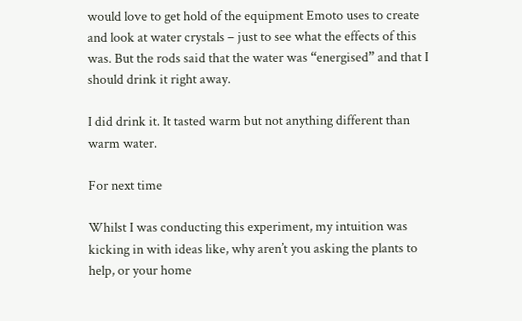would love to get hold of the equipment Emoto uses to create and look at water crystals – just to see what the effects of this was. But the rods said that the water was “energised” and that I should drink it right away.

I did drink it. It tasted warm but not anything different than warm water.

For next time

Whilst I was conducting this experiment, my intuition was kicking in with ideas like, why aren’t you asking the plants to help, or your home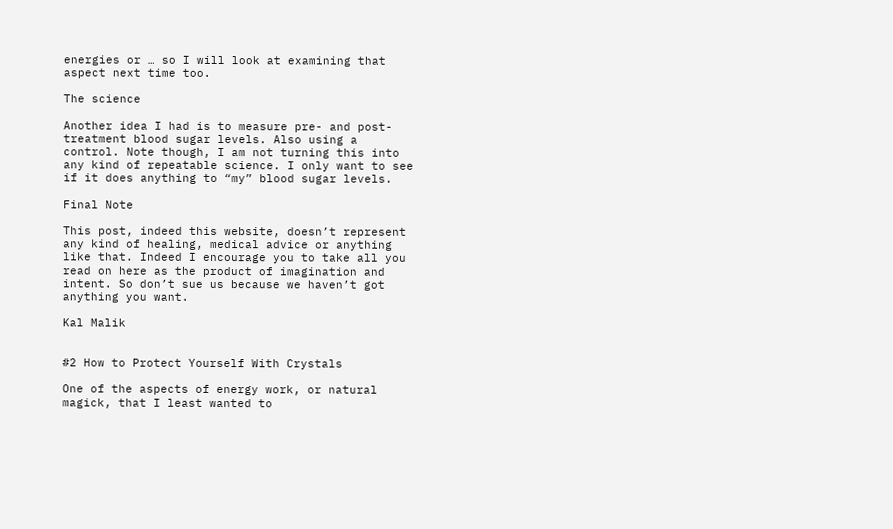energies or … so I will look at examining that aspect next time too.

The science

Another idea I had is to measure pre- and post-treatment blood sugar levels. Also using a control. Note though, I am not turning this into any kind of repeatable science. I only want to see if it does anything to “my” blood sugar levels.

Final Note

This post, indeed this website, doesn’t represent any kind of healing, medical advice or anything like that. Indeed I encourage you to take all you read on here as the product of imagination and intent. So don’t sue us because we haven’t got anything you want.

Kal Malik


#2 How to Protect Yourself With Crystals

One of the aspects of energy work, or natural magick, that I least wanted to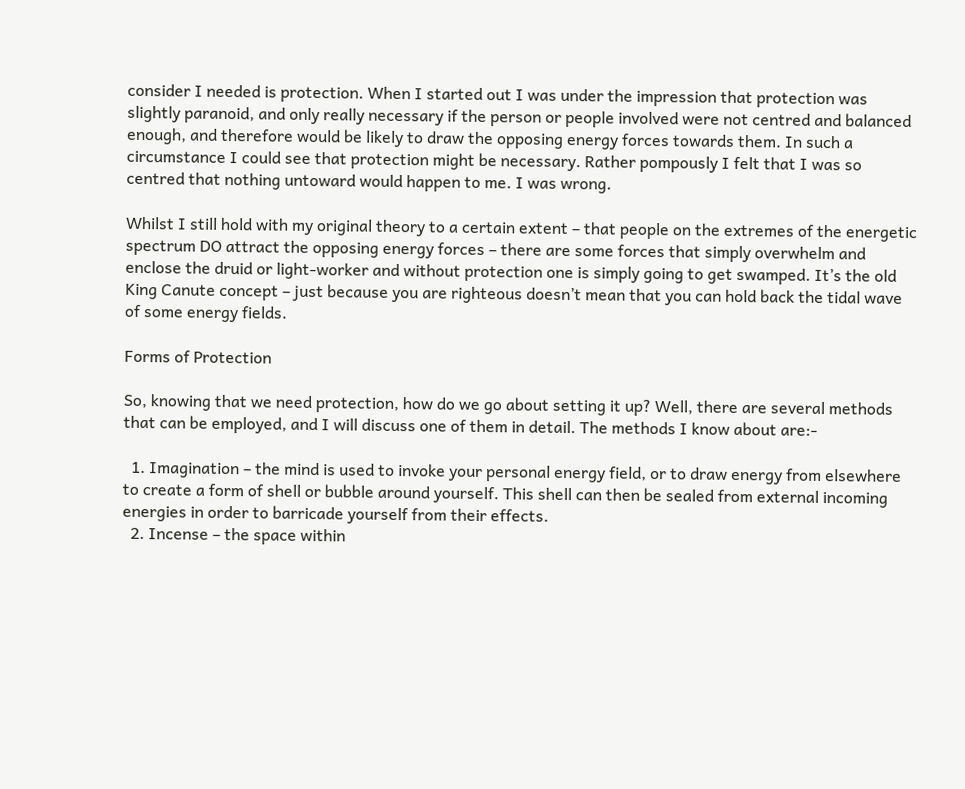consider I needed is protection. When I started out I was under the impression that protection was slightly paranoid, and only really necessary if the person or people involved were not centred and balanced enough, and therefore would be likely to draw the opposing energy forces towards them. In such a circumstance I could see that protection might be necessary. Rather pompously I felt that I was so centred that nothing untoward would happen to me. I was wrong.

Whilst I still hold with my original theory to a certain extent – that people on the extremes of the energetic spectrum DO attract the opposing energy forces – there are some forces that simply overwhelm and enclose the druid or light-worker and without protection one is simply going to get swamped. It’s the old King Canute concept – just because you are righteous doesn’t mean that you can hold back the tidal wave of some energy fields.

Forms of Protection

So, knowing that we need protection, how do we go about setting it up? Well, there are several methods that can be employed, and I will discuss one of them in detail. The methods I know about are:-

  1. Imagination – the mind is used to invoke your personal energy field, or to draw energy from elsewhere to create a form of shell or bubble around yourself. This shell can then be sealed from external incoming energies in order to barricade yourself from their effects.
  2. Incense – the space within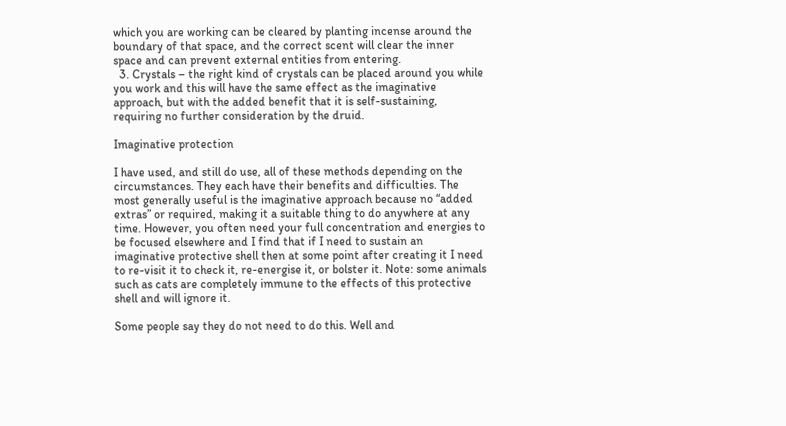which you are working can be cleared by planting incense around the boundary of that space, and the correct scent will clear the inner space and can prevent external entities from entering.
  3. Crystals – the right kind of crystals can be placed around you while you work and this will have the same effect as the imaginative approach, but with the added benefit that it is self-sustaining, requiring no further consideration by the druid.

Imaginative protection

I have used, and still do use, all of these methods depending on the circumstances. They each have their benefits and difficulties. The most generally useful is the imaginative approach because no “added extras” or required, making it a suitable thing to do anywhere at any time. However, you often need your full concentration and energies to be focused elsewhere and I find that if I need to sustain an imaginative protective shell then at some point after creating it I need to re-visit it to check it, re-energise it, or bolster it. Note: some animals such as cats are completely immune to the effects of this protective shell and will ignore it.

Some people say they do not need to do this. Well and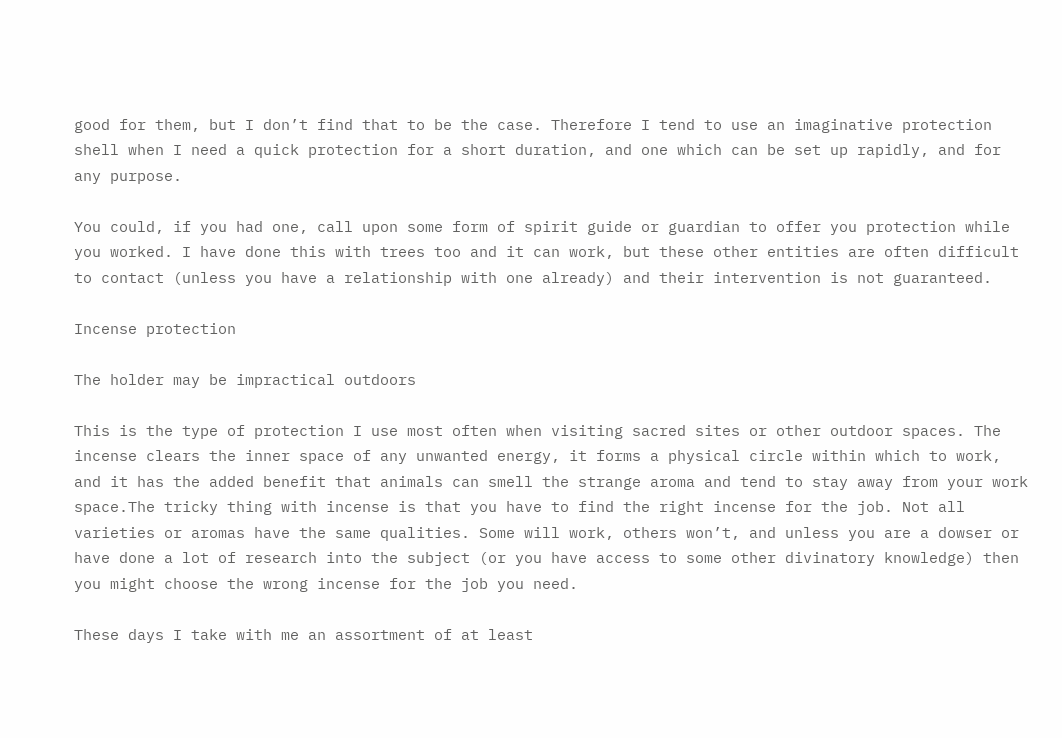good for them, but I don’t find that to be the case. Therefore I tend to use an imaginative protection shell when I need a quick protection for a short duration, and one which can be set up rapidly, and for any purpose.

You could, if you had one, call upon some form of spirit guide or guardian to offer you protection while you worked. I have done this with trees too and it can work, but these other entities are often difficult to contact (unless you have a relationship with one already) and their intervention is not guaranteed.

Incense protection

The holder may be impractical outdoors

This is the type of protection I use most often when visiting sacred sites or other outdoor spaces. The incense clears the inner space of any unwanted energy, it forms a physical circle within which to work, and it has the added benefit that animals can smell the strange aroma and tend to stay away from your work space.The tricky thing with incense is that you have to find the right incense for the job. Not all varieties or aromas have the same qualities. Some will work, others won’t, and unless you are a dowser or have done a lot of research into the subject (or you have access to some other divinatory knowledge) then you might choose the wrong incense for the job you need.

These days I take with me an assortment of at least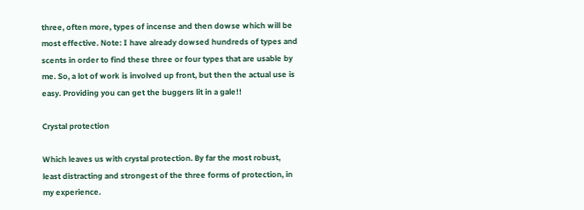three, often more, types of incense and then dowse which will be most effective. Note: I have already dowsed hundreds of types and scents in order to find these three or four types that are usable by me. So, a lot of work is involved up front, but then the actual use is easy. Providing you can get the buggers lit in a gale!!

Crystal protection

Which leaves us with crystal protection. By far the most robust, least distracting and strongest of the three forms of protection, in my experience.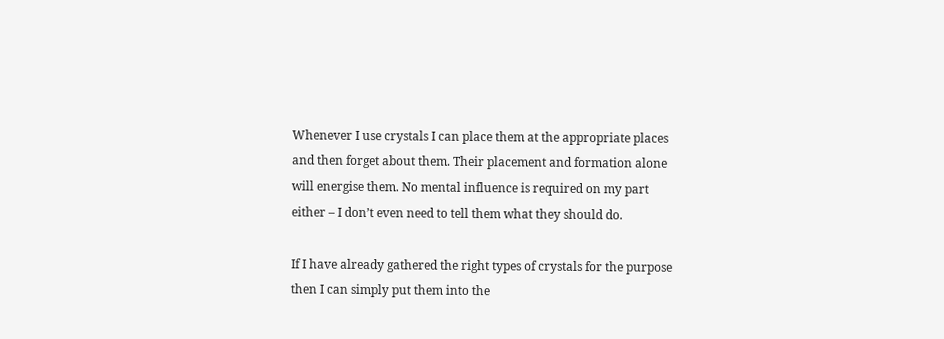Whenever I use crystals I can place them at the appropriate places and then forget about them. Their placement and formation alone will energise them. No mental influence is required on my part either – I don’t even need to tell them what they should do.

If I have already gathered the right types of crystals for the purpose then I can simply put them into the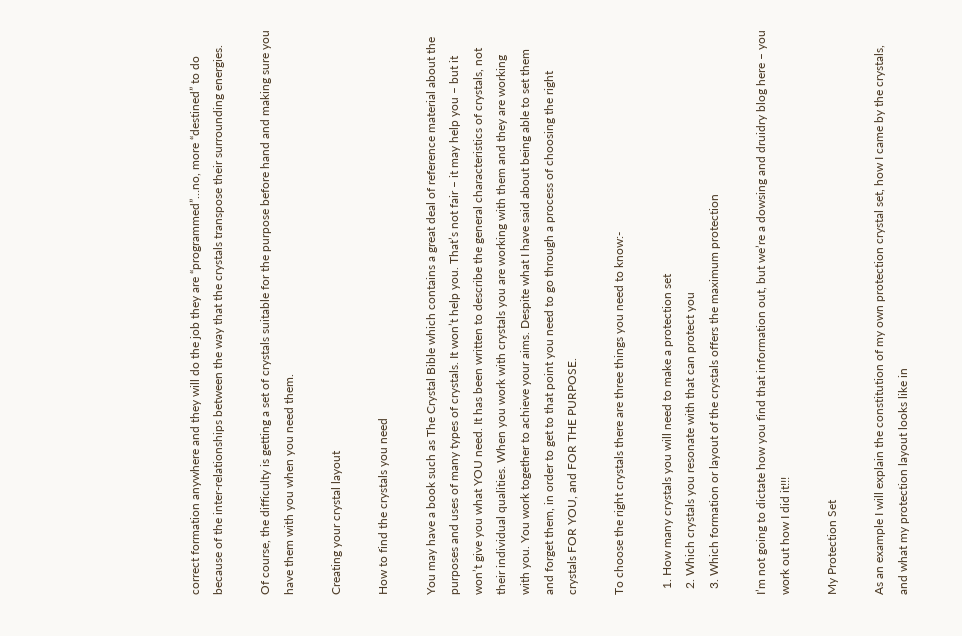correct formation anywhere and they will do the job they are “programmed”…no, more “destined” to do because of the inter-relationships between the way that the crystals transpose their surrounding energies.

Of course, the difficulty is getting a set of crystals suitable for the purpose before hand and making sure you have them with you when you need them.

Creating your crystal layout

How to find the crystals you need

You may have a book such as The Crystal Bible which contains a great deal of reference material about the purposes and uses of many types of crystals. It won’t help you. That’s not fair – it may help you – but it won’t give you what YOU need. It has been written to describe the general characteristics of crystals, not their individual qualities. When you work with crystals you are working with them and they are working with you. You work together to achieve your aims. Despite what I have said about being able to set them and forget them, in order to get to that point you need to go through a process of choosing the right crystals FOR YOU, and FOR THE PURPOSE.

To choose the right crystals there are three things you need to know:-

  1. How many crystals you will need to make a protection set
  2. Which crystals you resonate with that can protect you
  3. Which formation or layout of the crystals offers the maximum protection

I’m not going to dictate how you find that information out, but we’re a dowsing and druidry blog here – you work out how I did it!!!

My Protection Set

As an example I will explain the constitution of my own protection crystal set, how I came by the crystals, and what my protection layout looks like in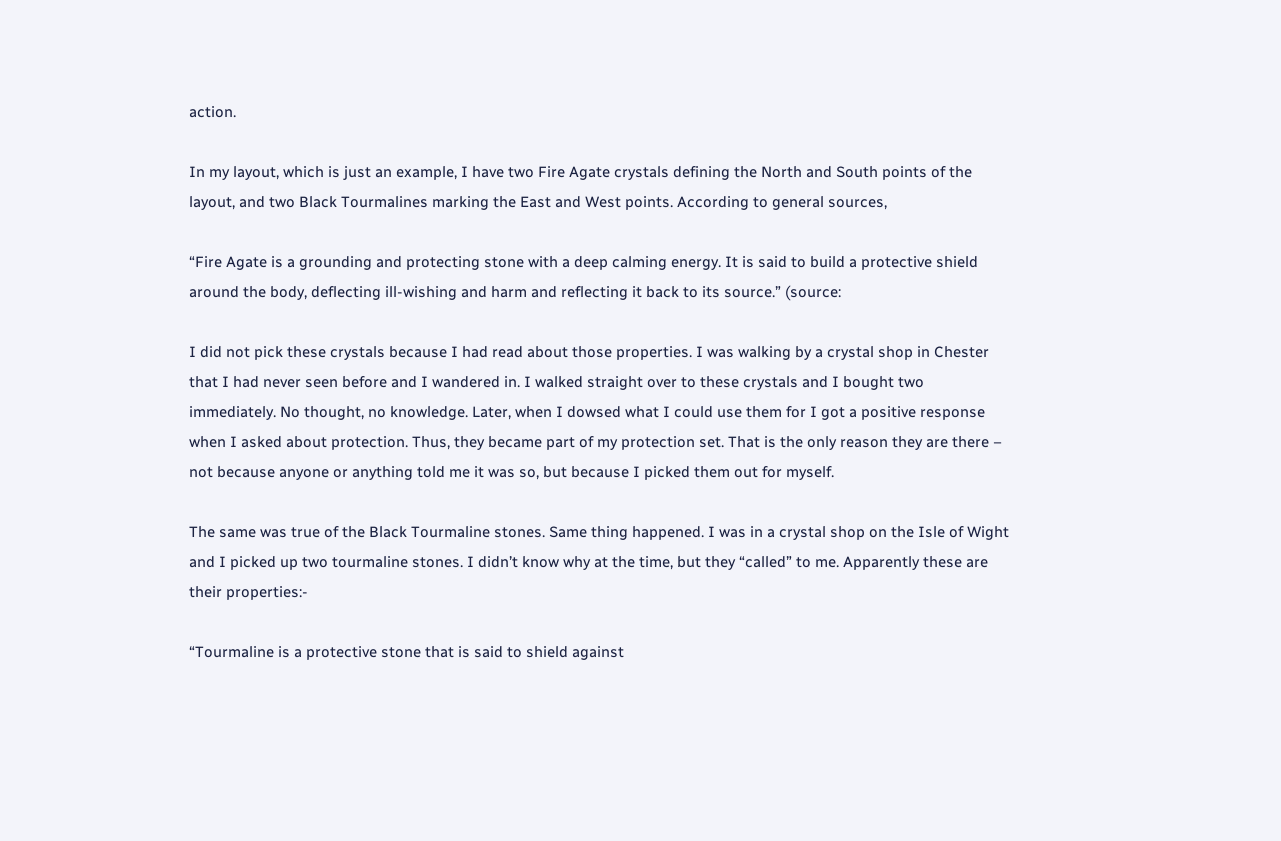action.

In my layout, which is just an example, I have two Fire Agate crystals defining the North and South points of the layout, and two Black Tourmalines marking the East and West points. According to general sources,

“Fire Agate is a grounding and protecting stone with a deep calming energy. It is said to build a protective shield around the body, deflecting ill-wishing and harm and reflecting it back to its source.” (source:

I did not pick these crystals because I had read about those properties. I was walking by a crystal shop in Chester that I had never seen before and I wandered in. I walked straight over to these crystals and I bought two immediately. No thought, no knowledge. Later, when I dowsed what I could use them for I got a positive response when I asked about protection. Thus, they became part of my protection set. That is the only reason they are there – not because anyone or anything told me it was so, but because I picked them out for myself.

The same was true of the Black Tourmaline stones. Same thing happened. I was in a crystal shop on the Isle of Wight and I picked up two tourmaline stones. I didn’t know why at the time, but they “called” to me. Apparently these are their properties:-

“Tourmaline is a protective stone that is said to shield against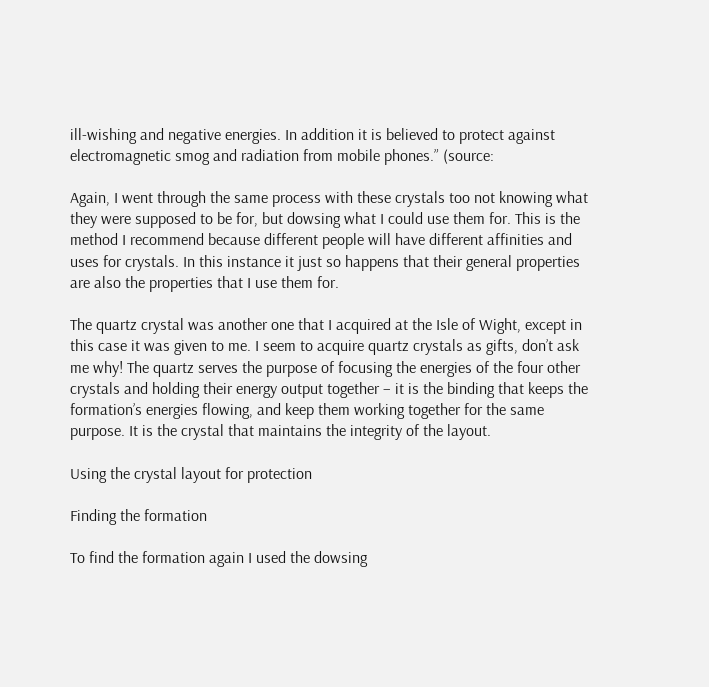ill-wishing and negative energies. In addition it is believed to protect against electromagnetic smog and radiation from mobile phones.” (source:

Again, I went through the same process with these crystals too not knowing what they were supposed to be for, but dowsing what I could use them for. This is the method I recommend because different people will have different affinities and uses for crystals. In this instance it just so happens that their general properties are also the properties that I use them for.

The quartz crystal was another one that I acquired at the Isle of Wight, except in this case it was given to me. I seem to acquire quartz crystals as gifts, don’t ask me why! The quartz serves the purpose of focusing the energies of the four other crystals and holding their energy output together – it is the binding that keeps the formation’s energies flowing, and keep them working together for the same purpose. It is the crystal that maintains the integrity of the layout.

Using the crystal layout for protection

Finding the formation

To find the formation again I used the dowsing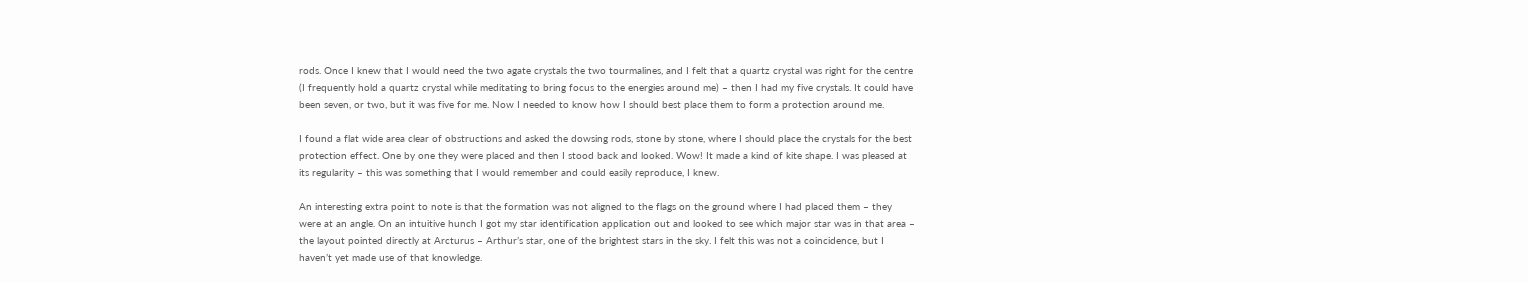rods. Once I knew that I would need the two agate crystals the two tourmalines, and I felt that a quartz crystal was right for the centre (I frequently hold a quartz crystal while meditating to bring focus to the energies around me) – then I had my five crystals. It could have been seven, or two, but it was five for me. Now I needed to know how I should best place them to form a protection around me.

I found a flat wide area clear of obstructions and asked the dowsing rods, stone by stone, where I should place the crystals for the best protection effect. One by one they were placed and then I stood back and looked. Wow! It made a kind of kite shape. I was pleased at its regularity – this was something that I would remember and could easily reproduce, I knew.

An interesting extra point to note is that the formation was not aligned to the flags on the ground where I had placed them – they were at an angle. On an intuitive hunch I got my star identification application out and looked to see which major star was in that area – the layout pointed directly at Arcturus – Arthur’s star, one of the brightest stars in the sky. I felt this was not a coincidence, but I haven’t yet made use of that knowledge.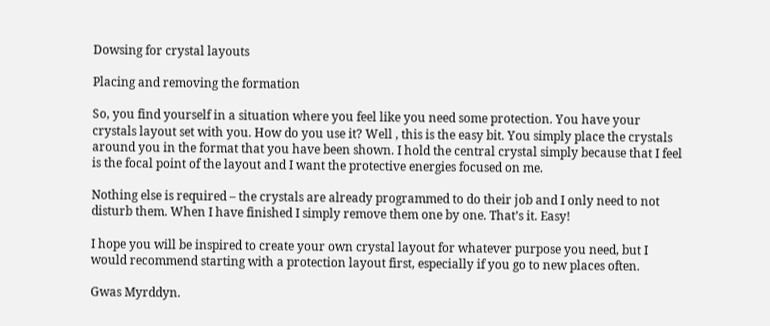Dowsing for crystal layouts

Placing and removing the formation

So, you find yourself in a situation where you feel like you need some protection. You have your crystals layout set with you. How do you use it? Well , this is the easy bit. You simply place the crystals around you in the format that you have been shown. I hold the central crystal simply because that I feel is the focal point of the layout and I want the protective energies focused on me.

Nothing else is required – the crystals are already programmed to do their job and I only need to not disturb them. When I have finished I simply remove them one by one. That’s it. Easy!

I hope you will be inspired to create your own crystal layout for whatever purpose you need, but I would recommend starting with a protection layout first, especially if you go to new places often.

Gwas Myrddyn.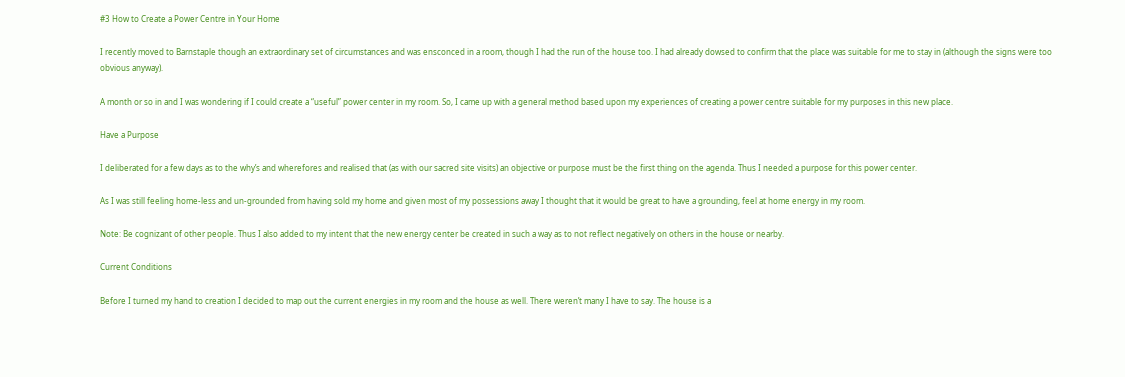#3 How to Create a Power Centre in Your Home

I recently moved to Barnstaple though an extraordinary set of circumstances and was ensconced in a room, though I had the run of the house too. I had already dowsed to confirm that the place was suitable for me to stay in (although the signs were too obvious anyway).

A month or so in and I was wondering if I could create a “useful” power center in my room. So, I came up with a general method based upon my experiences of creating a power centre suitable for my purposes in this new place.

Have a Purpose

I deliberated for a few days as to the why’s and wherefores and realised that (as with our sacred site visits) an objective or purpose must be the first thing on the agenda. Thus I needed a purpose for this power center.

As I was still feeling home-less and un-grounded from having sold my home and given most of my possessions away I thought that it would be great to have a grounding, feel at home energy in my room.

Note: Be cognizant of other people. Thus I also added to my intent that the new energy center be created in such a way as to not reflect negatively on others in the house or nearby.

Current Conditions

Before I turned my hand to creation I decided to map out the current energies in my room and the house as well. There weren’t many I have to say. The house is a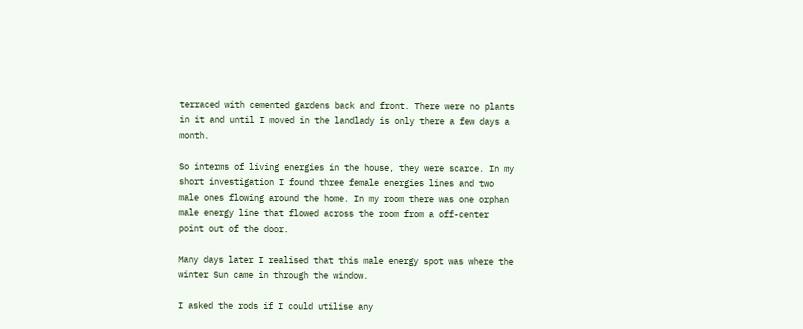terraced with cemented gardens back and front. There were no plants in it and until I moved in the landlady is only there a few days a month.

So interms of living energies in the house, they were scarce. In my short investigation I found three female energies lines and two male ones flowing around the home. In my room there was one orphan male energy line that flowed across the room from a off-center point out of the door.

Many days later I realised that this male energy spot was where the winter Sun came in through the window.

I asked the rods if I could utilise any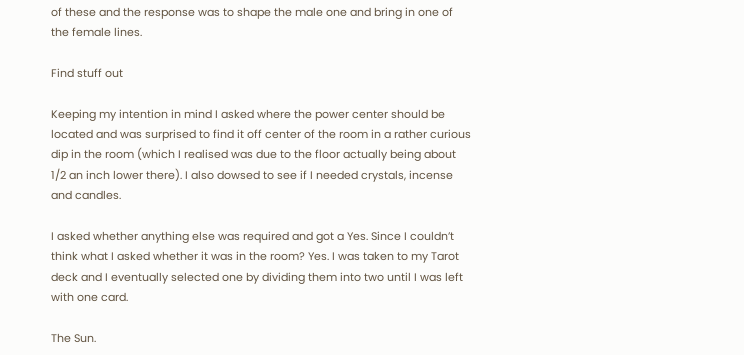of these and the response was to shape the male one and bring in one of the female lines.

Find stuff out

Keeping my intention in mind I asked where the power center should be located and was surprised to find it off center of the room in a rather curious dip in the room (which I realised was due to the floor actually being about 1/2 an inch lower there). I also dowsed to see if I needed crystals, incense and candles.

I asked whether anything else was required and got a Yes. Since I couldn’t think what I asked whether it was in the room? Yes. I was taken to my Tarot deck and I eventually selected one by dividing them into two until I was left with one card.

The Sun.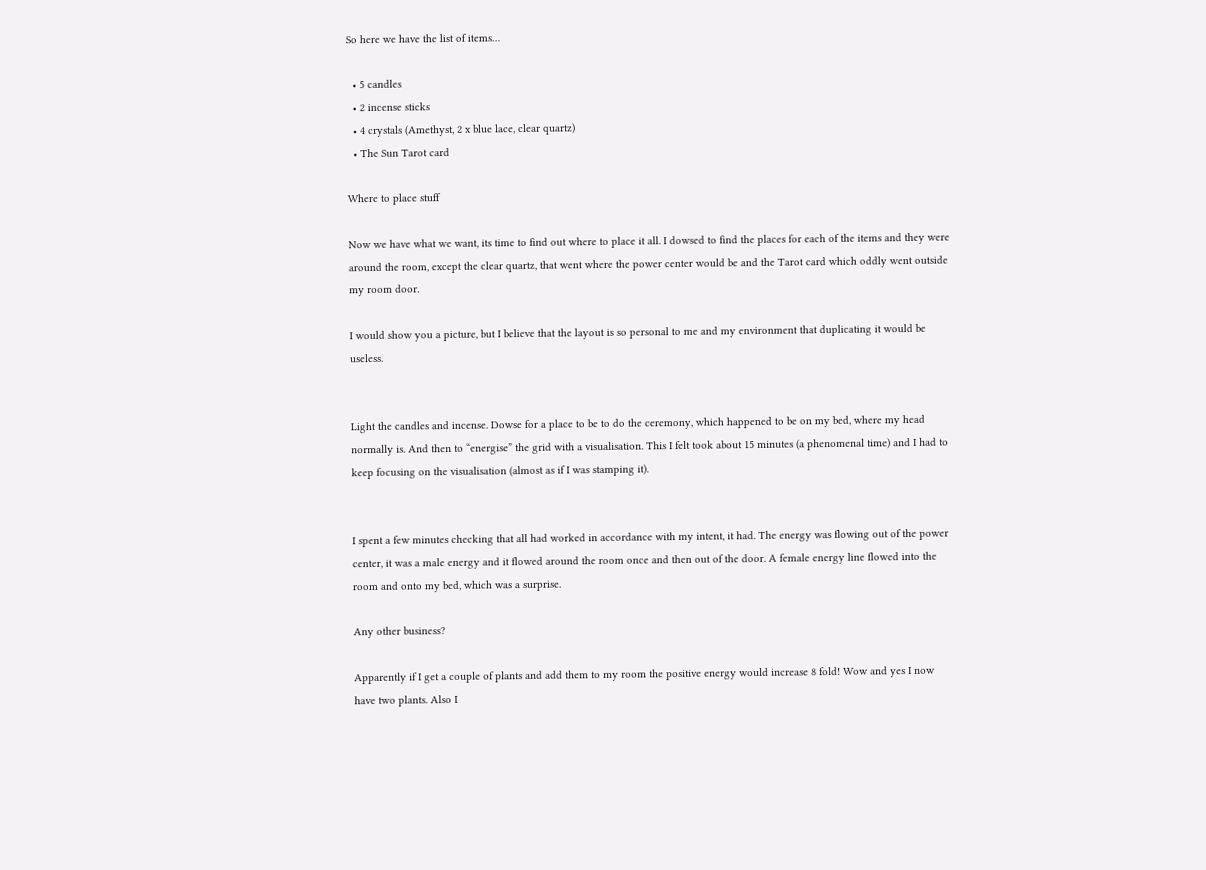So here we have the list of items…

  • 5 candles
  • 2 incense sticks
  • 4 crystals (Amethyst, 2 x blue lace, clear quartz)
  • The Sun Tarot card

Where to place stuff

Now we have what we want, its time to find out where to place it all. I dowsed to find the places for each of the items and they were around the room, except the clear quartz, that went where the power center would be and the Tarot card which oddly went outside my room door.

I would show you a picture, but I believe that the layout is so personal to me and my environment that duplicating it would be useless.


Light the candles and incense. Dowse for a place to be to do the ceremony, which happened to be on my bed, where my head normally is. And then to “energise” the grid with a visualisation. This I felt took about 15 minutes (a phenomenal time) and I had to keep focusing on the visualisation (almost as if I was stamping it).


I spent a few minutes checking that all had worked in accordance with my intent, it had. The energy was flowing out of the power center, it was a male energy and it flowed around the room once and then out of the door. A female energy line flowed into the room and onto my bed, which was a surprise.

Any other business?

Apparently if I get a couple of plants and add them to my room the positive energy would increase 8 fold! Wow and yes I now have two plants. Also I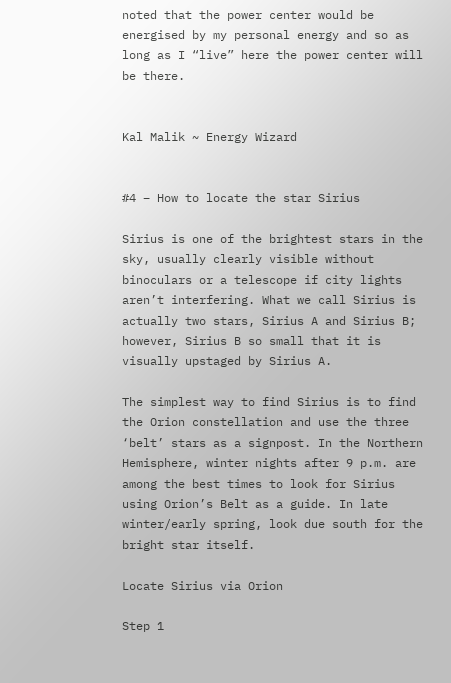noted that the power center would be energised by my personal energy and so as long as I “live” here the power center will be there.


Kal Malik ~ Energy Wizard


#4 – How to locate the star Sirius

Sirius is one of the brightest stars in the sky, usually clearly visible without binoculars or a telescope if city lights aren’t interfering. What we call Sirius is actually two stars, Sirius A and Sirius B; however, Sirius B so small that it is visually upstaged by Sirius A.

The simplest way to find Sirius is to find the Orion constellation and use the three ‘belt’ stars as a signpost. In the Northern Hemisphere, winter nights after 9 p.m. are among the best times to look for Sirius using Orion’s Belt as a guide. In late winter/early spring, look due south for the bright star itself.

Locate Sirius via Orion

Step 1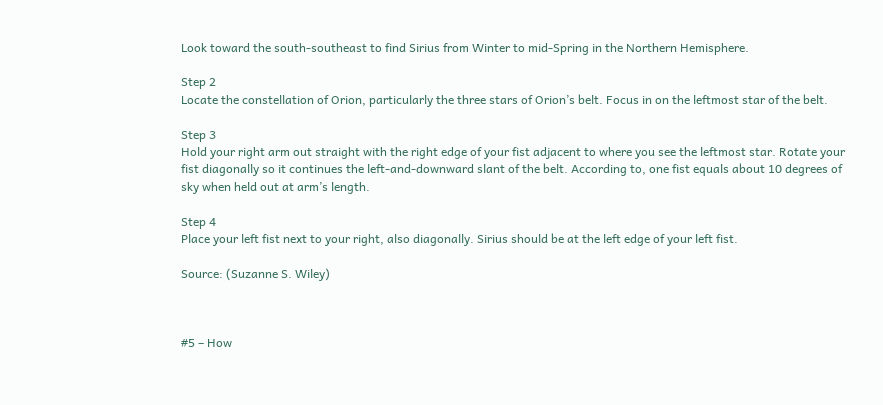Look toward the south-southeast to find Sirius from Winter to mid-Spring in the Northern Hemisphere.

Step 2
Locate the constellation of Orion, particularly the three stars of Orion’s belt. Focus in on the leftmost star of the belt.

Step 3
Hold your right arm out straight with the right edge of your fist adjacent to where you see the leftmost star. Rotate your fist diagonally so it continues the left-and-downward slant of the belt. According to, one fist equals about 10 degrees of sky when held out at arm’s length.

Step 4
Place your left fist next to your right, also diagonally. Sirius should be at the left edge of your left fist.

Source: (Suzanne S. Wiley)



#5 – How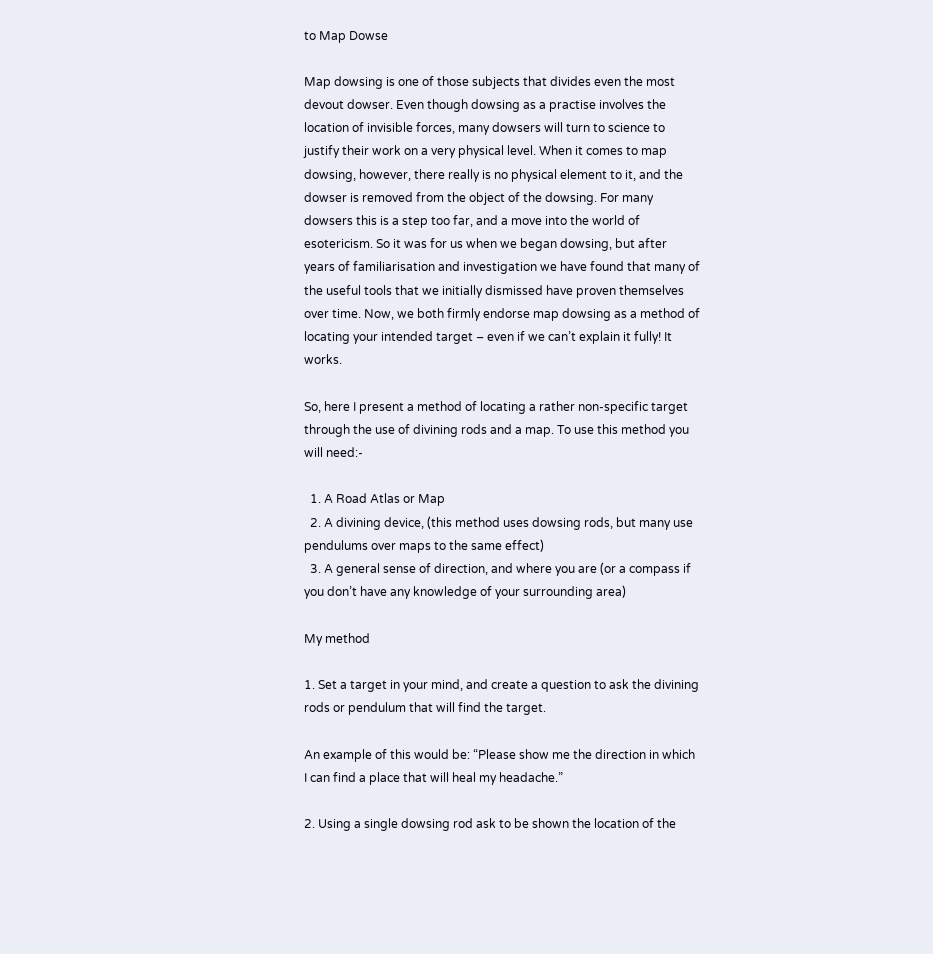to Map Dowse

Map dowsing is one of those subjects that divides even the most devout dowser. Even though dowsing as a practise involves the location of invisible forces, many dowsers will turn to science to justify their work on a very physical level. When it comes to map dowsing, however, there really is no physical element to it, and the dowser is removed from the object of the dowsing. For many dowsers this is a step too far, and a move into the world of esotericism. So it was for us when we began dowsing, but after years of familiarisation and investigation we have found that many of the useful tools that we initially dismissed have proven themselves over time. Now, we both firmly endorse map dowsing as a method of locating your intended target – even if we can’t explain it fully! It works.

So, here I present a method of locating a rather non-specific target through the use of divining rods and a map. To use this method you will need:-

  1. A Road Atlas or Map
  2. A divining device, (this method uses dowsing rods, but many use pendulums over maps to the same effect)
  3. A general sense of direction, and where you are (or a compass if you don’t have any knowledge of your surrounding area)

My method

1. Set a target in your mind, and create a question to ask the divining rods or pendulum that will find the target.

An example of this would be: “Please show me the direction in which I can find a place that will heal my headache.”

2. Using a single dowsing rod ask to be shown the location of the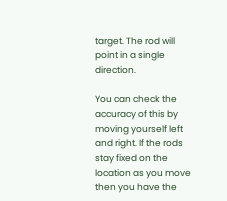target. The rod will point in a single direction.

You can check the accuracy of this by moving yourself left and right. If the rods stay fixed on the location as you move then you have the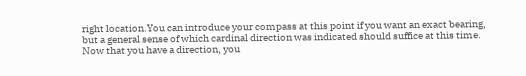right location.You can introduce your compass at this point if you want an exact bearing, but a general sense of which cardinal direction was indicated should suffice at this time. Now that you have a direction, you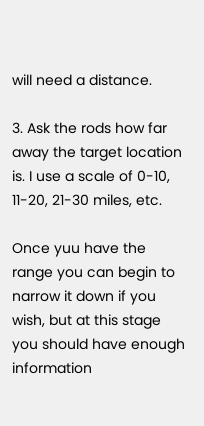will need a distance.

3. Ask the rods how far away the target location is. I use a scale of 0-10, 11-20, 21-30 miles, etc.

Once yuu have the range you can begin to narrow it down if you wish, but at this stage you should have enough information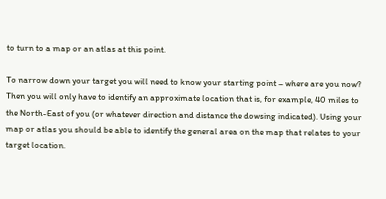to turn to a map or an atlas at this point.

To narrow down your target you will need to know your starting point – where are you now? Then you will only have to identify an approximate location that is, for example, 40 miles to the North-East of you (or whatever direction and distance the dowsing indicated). Using your map or atlas you should be able to identify the general area on the map that relates to your target location.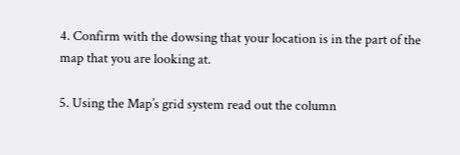4. Confirm with the dowsing that your location is in the part of the map that you are looking at.

5. Using the Map’s grid system read out the column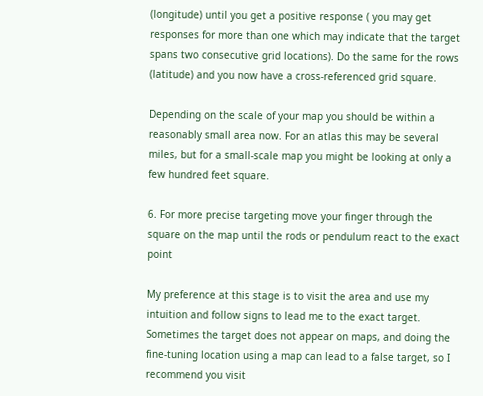(longitude) until you get a positive response ( you may get responses for more than one which may indicate that the target spans two consecutive grid locations). Do the same for the rows (latitude) and you now have a cross-referenced grid square.

Depending on the scale of your map you should be within a reasonably small area now. For an atlas this may be several miles, but for a small-scale map you might be looking at only a few hundred feet square.

6. For more precise targeting move your finger through the square on the map until the rods or pendulum react to the exact point

My preference at this stage is to visit the area and use my intuition and follow signs to lead me to the exact target. Sometimes the target does not appear on maps, and doing the fine-tuning location using a map can lead to a false target, so I recommend you visit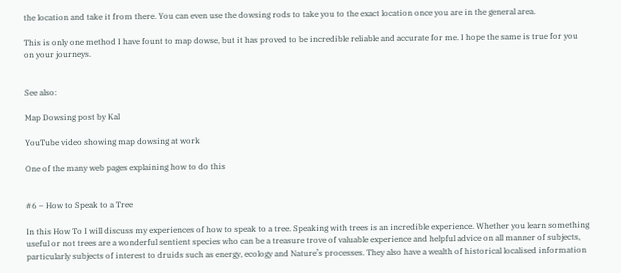the location and take it from there. You can even use the dowsing rods to take you to the exact location once you are in the general area.

This is only one method I have fount to map dowse, but it has proved to be incredible reliable and accurate for me. I hope the same is true for you on your journeys.


See also:

Map Dowsing post by Kal

YouTube video showing map dowsing at work

One of the many web pages explaining how to do this


#6 – How to Speak to a Tree

In this How To I will discuss my experiences of how to speak to a tree. Speaking with trees is an incredible experience. Whether you learn something useful or not trees are a wonderful sentient species who can be a treasure trove of valuable experience and helpful advice on all manner of subjects, particularly subjects of interest to druids such as energy, ecology and Nature’s processes. They also have a wealth of historical localised information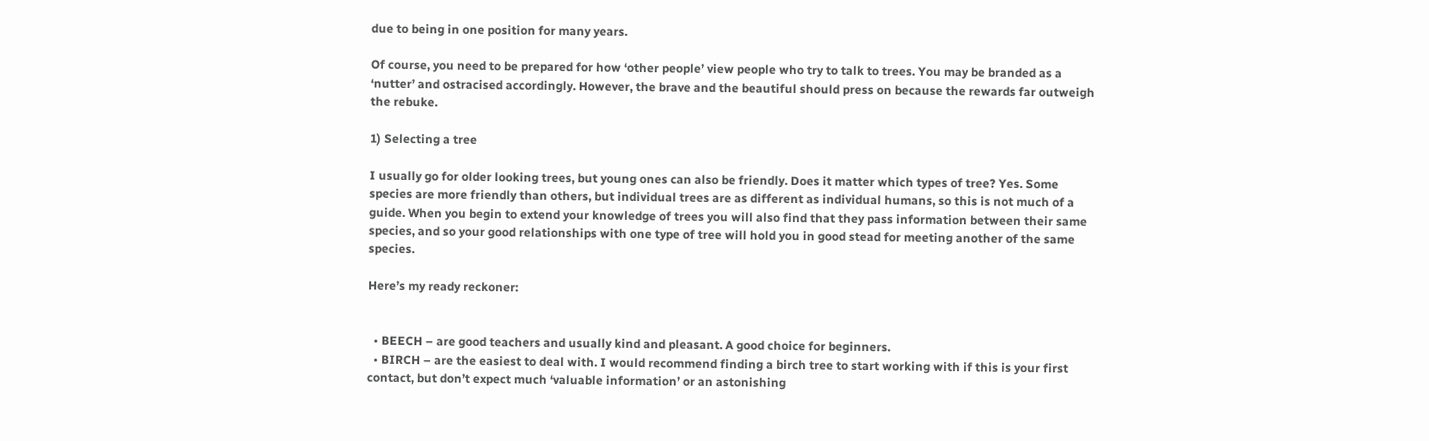due to being in one position for many years.

Of course, you need to be prepared for how ‘other people’ view people who try to talk to trees. You may be branded as a ‘nutter’ and ostracised accordingly. However, the brave and the beautiful should press on because the rewards far outweigh the rebuke.

1) Selecting a tree

I usually go for older looking trees, but young ones can also be friendly. Does it matter which types of tree? Yes. Some species are more friendly than others, but individual trees are as different as individual humans, so this is not much of a guide. When you begin to extend your knowledge of trees you will also find that they pass information between their same species, and so your good relationships with one type of tree will hold you in good stead for meeting another of the same species.

Here’s my ready reckoner:


  • BEECH – are good teachers and usually kind and pleasant. A good choice for beginners.
  • BIRCH – are the easiest to deal with. I would recommend finding a birch tree to start working with if this is your first contact, but don’t expect much ‘valuable information’ or an astonishing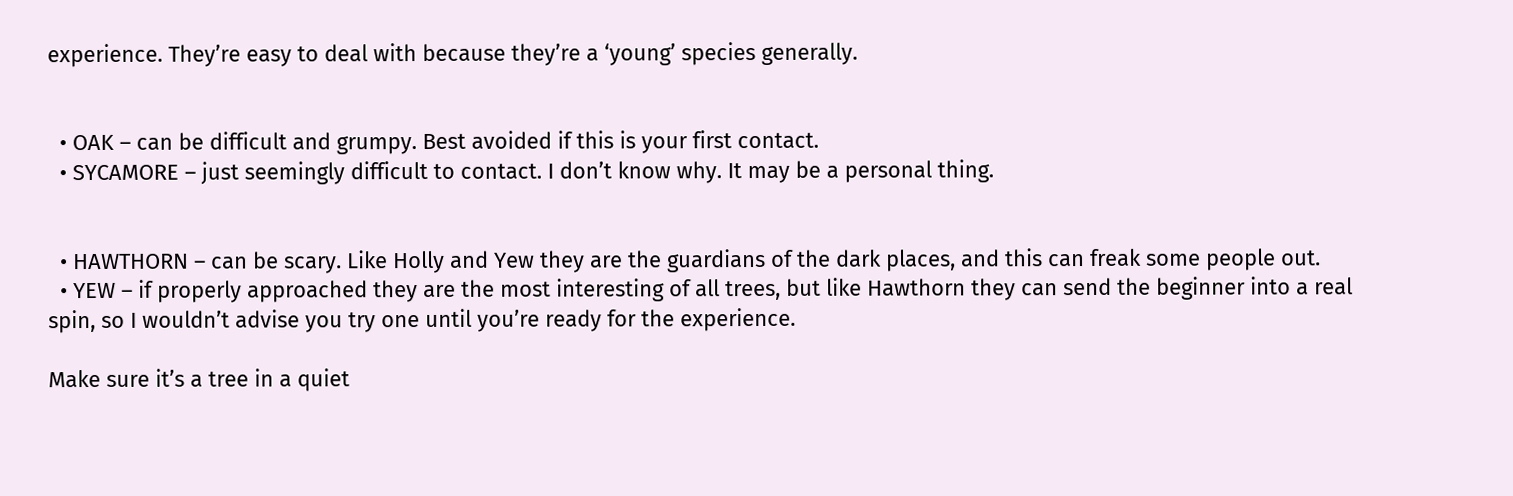experience. They’re easy to deal with because they’re a ‘young’ species generally.


  • OAK – can be difficult and grumpy. Best avoided if this is your first contact.
  • SYCAMORE – just seemingly difficult to contact. I don’t know why. It may be a personal thing.


  • HAWTHORN – can be scary. Like Holly and Yew they are the guardians of the dark places, and this can freak some people out.
  • YEW – if properly approached they are the most interesting of all trees, but like Hawthorn they can send the beginner into a real spin, so I wouldn’t advise you try one until you’re ready for the experience.

Make sure it’s a tree in a quiet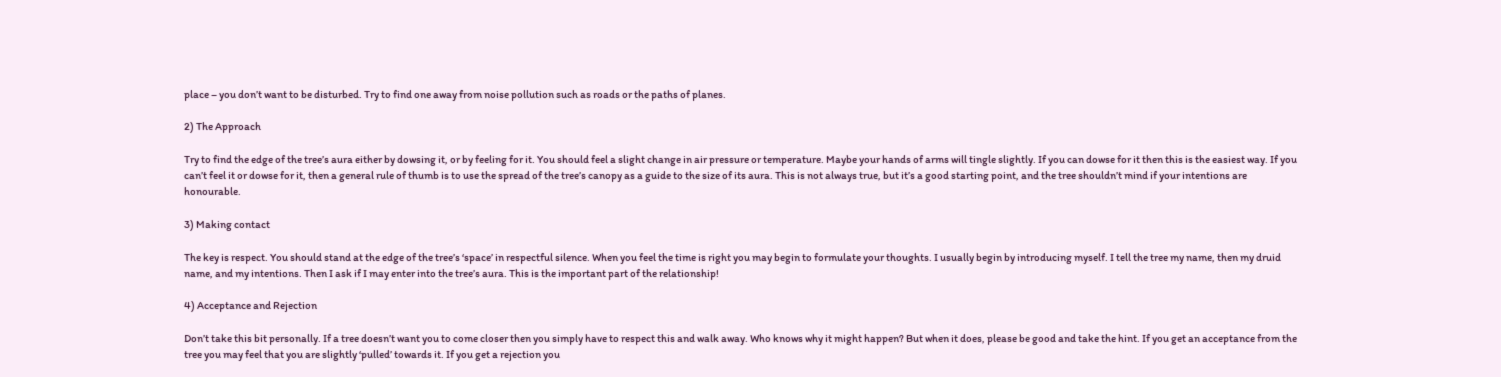place – you don’t want to be disturbed. Try to find one away from noise pollution such as roads or the paths of planes.

2) The Approach

Try to find the edge of the tree’s aura either by dowsing it, or by feeling for it. You should feel a slight change in air pressure or temperature. Maybe your hands of arms will tingle slightly. If you can dowse for it then this is the easiest way. If you can’t feel it or dowse for it, then a general rule of thumb is to use the spread of the tree’s canopy as a guide to the size of its aura. This is not always true, but it’s a good starting point, and the tree shouldn’t mind if your intentions are honourable.

3) Making contact

The key is respect. You should stand at the edge of the tree’s ‘space’ in respectful silence. When you feel the time is right you may begin to formulate your thoughts. I usually begin by introducing myself. I tell the tree my name, then my druid name, and my intentions. Then I ask if I may enter into the tree’s aura. This is the important part of the relationship!

4) Acceptance and Rejection

Don’t take this bit personally. If a tree doesn’t want you to come closer then you simply have to respect this and walk away. Who knows why it might happen? But when it does, please be good and take the hint. If you get an acceptance from the tree you may feel that you are slightly ‘pulled’ towards it. If you get a rejection you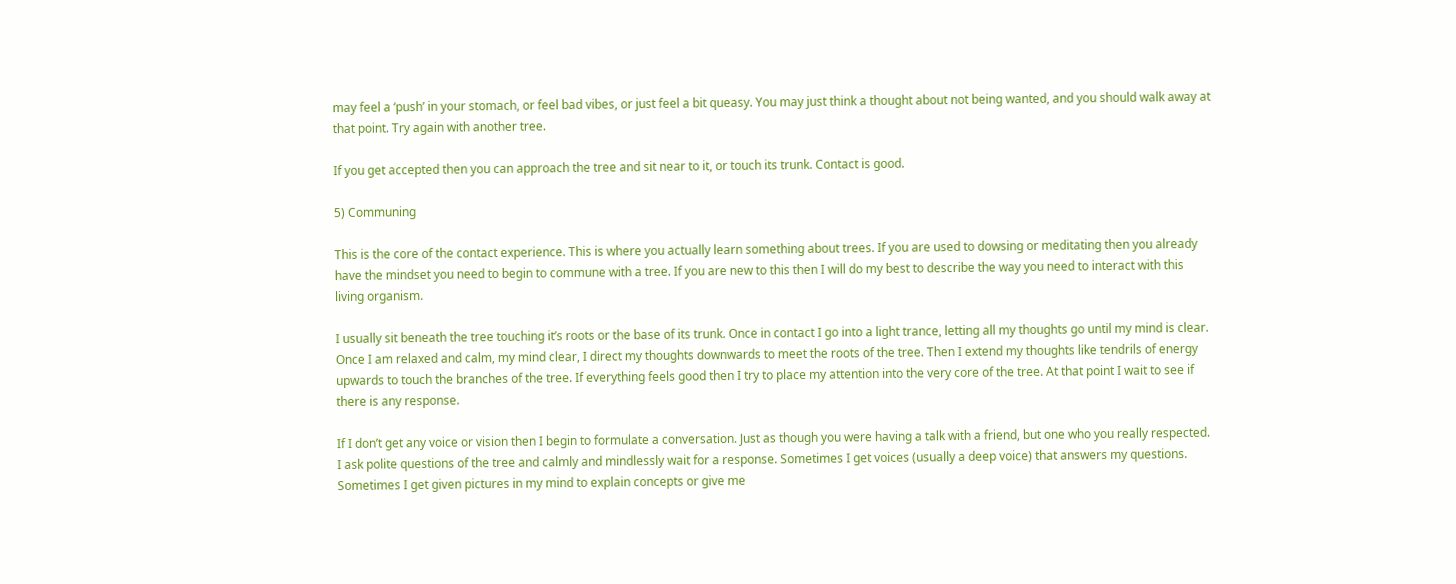may feel a ‘push’ in your stomach, or feel bad vibes, or just feel a bit queasy. You may just think a thought about not being wanted, and you should walk away at that point. Try again with another tree.

If you get accepted then you can approach the tree and sit near to it, or touch its trunk. Contact is good.

5) Communing

This is the core of the contact experience. This is where you actually learn something about trees. If you are used to dowsing or meditating then you already have the mindset you need to begin to commune with a tree. If you are new to this then I will do my best to describe the way you need to interact with this living organism.

I usually sit beneath the tree touching it’s roots or the base of its trunk. Once in contact I go into a light trance, letting all my thoughts go until my mind is clear. Once I am relaxed and calm, my mind clear, I direct my thoughts downwards to meet the roots of the tree. Then I extend my thoughts like tendrils of energy upwards to touch the branches of the tree. If everything feels good then I try to place my attention into the very core of the tree. At that point I wait to see if there is any response.

If I don’t get any voice or vision then I begin to formulate a conversation. Just as though you were having a talk with a friend, but one who you really respected. I ask polite questions of the tree and calmly and mindlessly wait for a response. Sometimes I get voices (usually a deep voice) that answers my questions. Sometimes I get given pictures in my mind to explain concepts or give me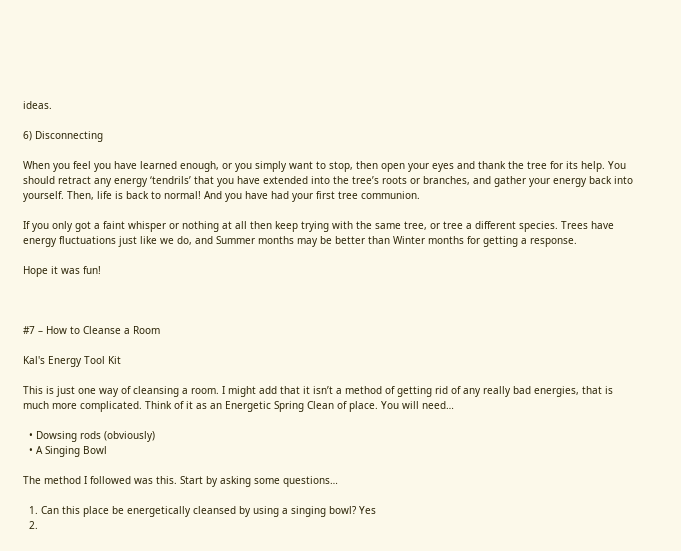ideas.

6) Disconnecting

When you feel you have learned enough, or you simply want to stop, then open your eyes and thank the tree for its help. You should retract any energy ‘tendrils’ that you have extended into the tree’s roots or branches, and gather your energy back into yourself. Then, life is back to normal! And you have had your first tree communion.

If you only got a faint whisper or nothing at all then keep trying with the same tree, or tree a different species. Trees have energy fluctuations just like we do, and Summer months may be better than Winter months for getting a response.

Hope it was fun!



#7 – How to Cleanse a Room

Kal's Energy Tool Kit

This is just one way of cleansing a room. I might add that it isn’t a method of getting rid of any really bad energies, that is much more complicated. Think of it as an Energetic Spring Clean of place. You will need…

  • Dowsing rods (obviously)
  • A Singing Bowl

The method I followed was this. Start by asking some questions…

  1. Can this place be energetically cleansed by using a singing bowl? Yes
  2.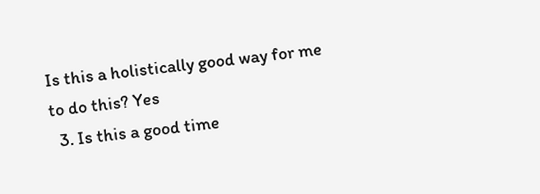Is this a holistically good way for me to do this? Yes
  3. Is this a good time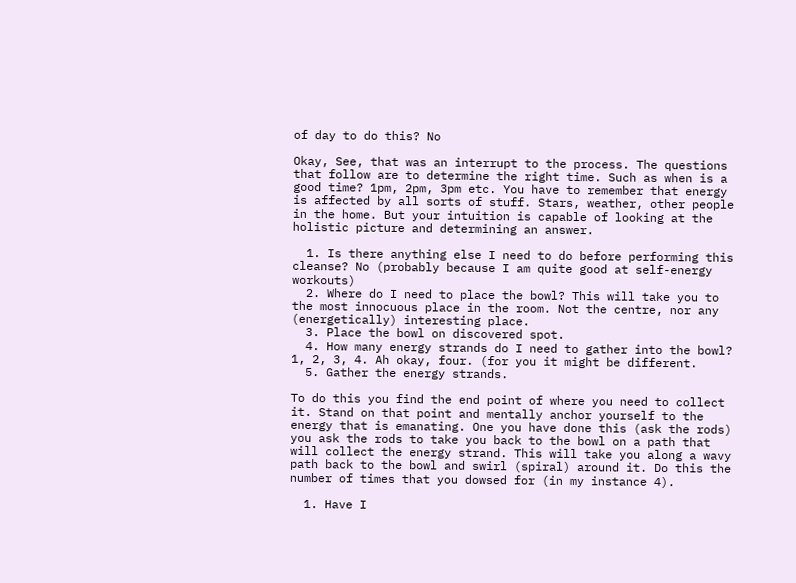of day to do this? No

Okay, See, that was an interrupt to the process. The questions that follow are to determine the right time. Such as when is a good time? 1pm, 2pm, 3pm etc. You have to remember that energy is affected by all sorts of stuff. Stars, weather, other people in the home. But your intuition is capable of looking at the holistic picture and determining an answer.

  1. Is there anything else I need to do before performing this cleanse? No (probably because I am quite good at self-energy workouts)
  2. Where do I need to place the bowl? This will take you to the most innocuous place in the room. Not the centre, nor any (energetically) interesting place.
  3. Place the bowl on discovered spot.
  4. How many energy strands do I need to gather into the bowl? 1, 2, 3, 4. Ah okay, four. (for you it might be different.
  5. Gather the energy strands.

To do this you find the end point of where you need to collect it. Stand on that point and mentally anchor yourself to the energy that is emanating. One you have done this (ask the rods) you ask the rods to take you back to the bowl on a path that will collect the energy strand. This will take you along a wavy path back to the bowl and swirl (spiral) around it. Do this the number of times that you dowsed for (in my instance 4).

  1. Have I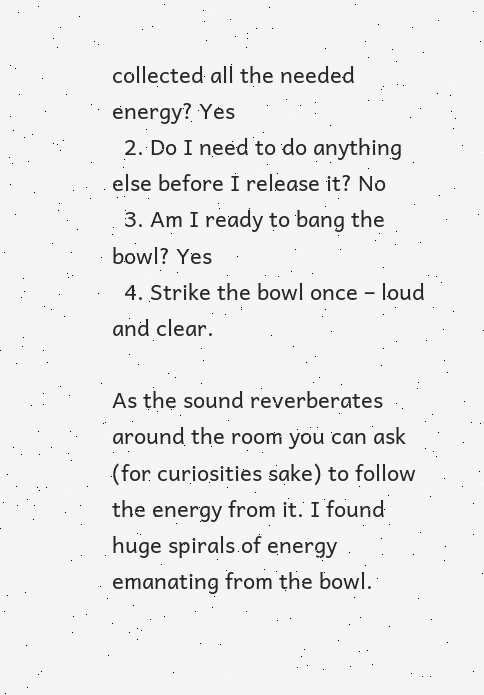collected all the needed energy? Yes
  2. Do I need to do anything else before I release it? No
  3. Am I ready to bang the bowl? Yes
  4. Strike the bowl once – loud and clear.

As the sound reverberates around the room you can ask (for curiosities sake) to follow the energy from it. I found huge spirals of energy emanating from the bowl.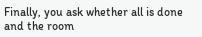Finally, you ask whether all is done and the room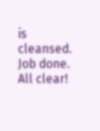is cleansed. Job done. All clear!